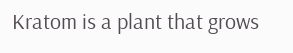Kratom is a plant that grows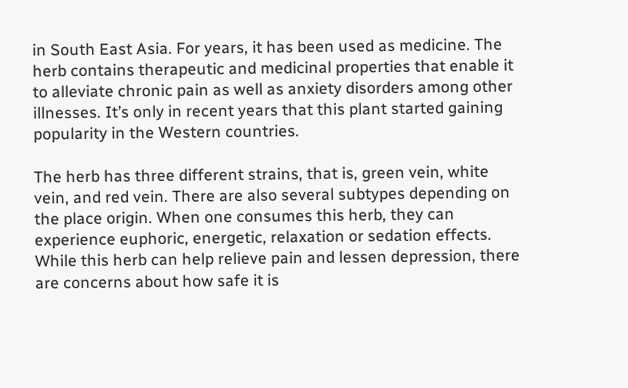in South East Asia. For years, it has been used as medicine. The herb contains therapeutic and medicinal properties that enable it to alleviate chronic pain as well as anxiety disorders among other illnesses. It’s only in recent years that this plant started gaining popularity in the Western countries.

The herb has three different strains, that is, green vein, white vein, and red vein. There are also several subtypes depending on the place origin. When one consumes this herb, they can experience euphoric, energetic, relaxation or sedation effects. While this herb can help relieve pain and lessen depression, there are concerns about how safe it is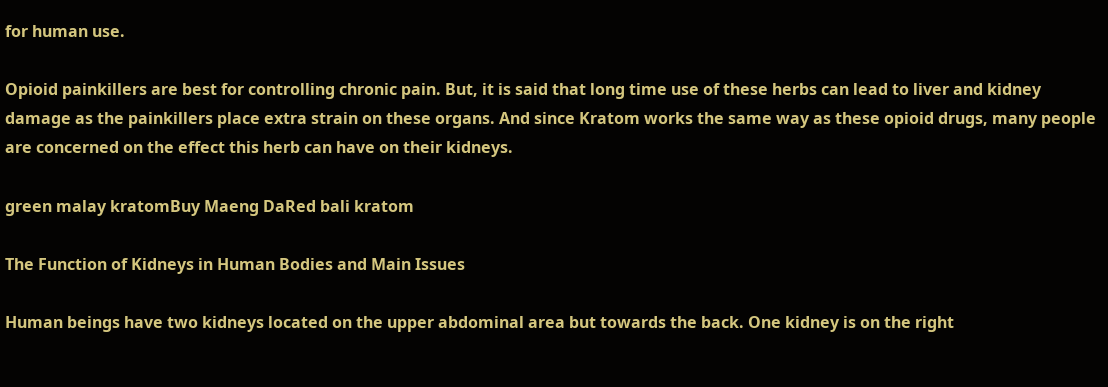for human use.

Opioid painkillers are best for controlling chronic pain. But, it is said that long time use of these herbs can lead to liver and kidney damage as the painkillers place extra strain on these organs. And since Kratom works the same way as these opioid drugs, many people are concerned on the effect this herb can have on their kidneys.

green malay kratomBuy Maeng DaRed bali kratom

The Function of Kidneys in Human Bodies and Main Issues

Human beings have two kidneys located on the upper abdominal area but towards the back. One kidney is on the right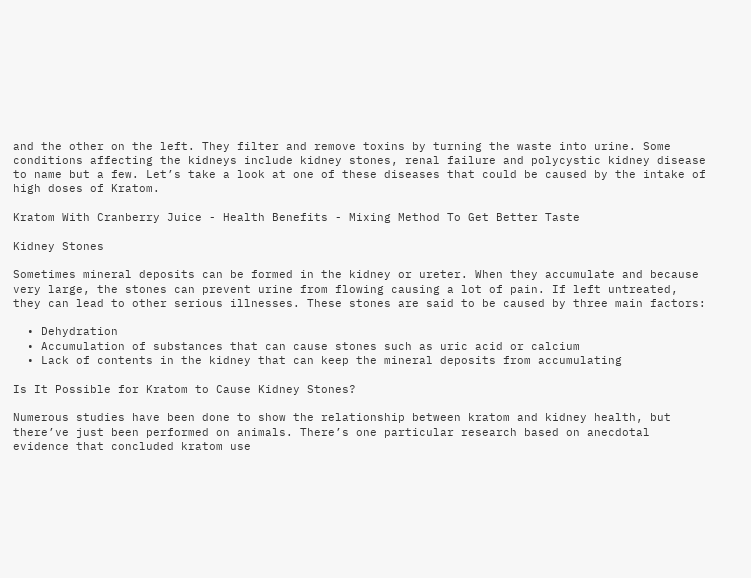and the other on the left. They filter and remove toxins by turning the waste into urine. Some conditions affecting the kidneys include kidney stones, renal failure and polycystic kidney disease to name but a few. Let’s take a look at one of these diseases that could be caused by the intake of high doses of Kratom.

Kratom With Cranberry Juice - Health Benefits - Mixing Method To Get Better Taste

Kidney Stones

Sometimes mineral deposits can be formed in the kidney or ureter. When they accumulate and because very large, the stones can prevent urine from flowing causing a lot of pain. If left untreated, they can lead to other serious illnesses. These stones are said to be caused by three main factors:

  • Dehydration
  • Accumulation of substances that can cause stones such as uric acid or calcium
  • Lack of contents in the kidney that can keep the mineral deposits from accumulating

Is It Possible for Kratom to Cause Kidney Stones?

Numerous studies have been done to show the relationship between kratom and kidney health, but there’ve just been performed on animals. There’s one particular research based on anecdotal evidence that concluded kratom use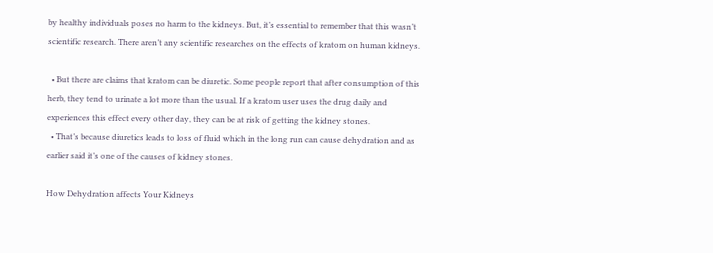by healthy individuals poses no harm to the kidneys. But, it’s essential to remember that this wasn’t scientific research. There aren’t any scientific researches on the effects of kratom on human kidneys.

  • But there are claims that kratom can be diuretic. Some people report that after consumption of this herb, they tend to urinate a lot more than the usual. If a kratom user uses the drug daily and experiences this effect every other day, they can be at risk of getting the kidney stones.
  • That’s because diuretics leads to loss of fluid which in the long run can cause dehydration and as earlier said it’s one of the causes of kidney stones.

How Dehydration affects Your Kidneys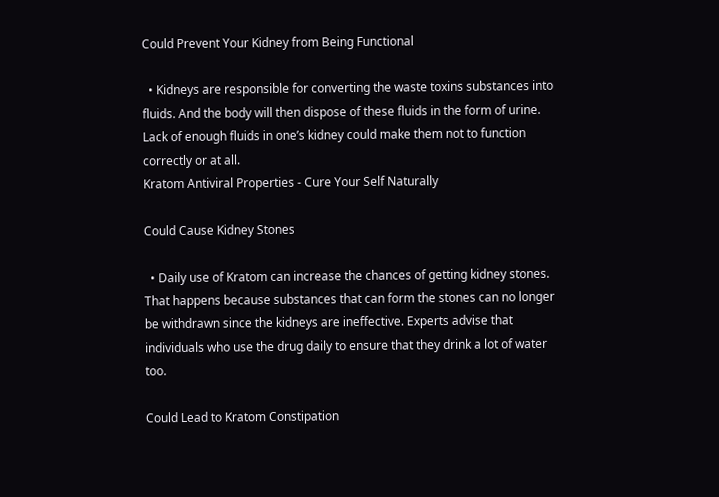Could Prevent Your Kidney from Being Functional

  • Kidneys are responsible for converting the waste toxins substances into fluids. And the body will then dispose of these fluids in the form of urine. Lack of enough fluids in one’s kidney could make them not to function correctly or at all.
Kratom Antiviral Properties - Cure Your Self Naturally

Could Cause Kidney Stones

  • Daily use of Kratom can increase the chances of getting kidney stones. That happens because substances that can form the stones can no longer be withdrawn since the kidneys are ineffective. Experts advise that individuals who use the drug daily to ensure that they drink a lot of water too.

Could Lead to Kratom Constipation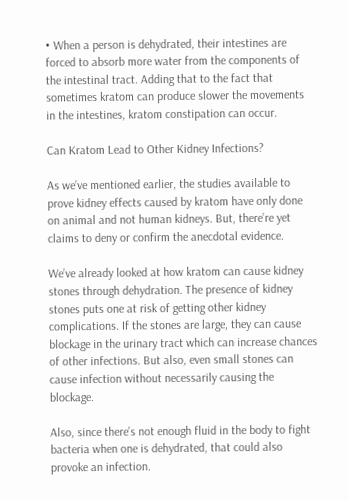• When a person is dehydrated, their intestines are forced to absorb more water from the components of the intestinal tract. Adding that to the fact that sometimes kratom can produce slower the movements in the intestines, kratom constipation can occur.

Can Kratom Lead to Other Kidney Infections?

As we’ve mentioned earlier, the studies available to prove kidney effects caused by kratom have only done on animal and not human kidneys. But, there’re yet claims to deny or confirm the anecdotal evidence.

We’ve already looked at how kratom can cause kidney stones through dehydration. The presence of kidney stones puts one at risk of getting other kidney complications. If the stones are large, they can cause blockage in the urinary tract which can increase chances of other infections. But also, even small stones can cause infection without necessarily causing the blockage.

Also, since there’s not enough fluid in the body to fight bacteria when one is dehydrated, that could also provoke an infection.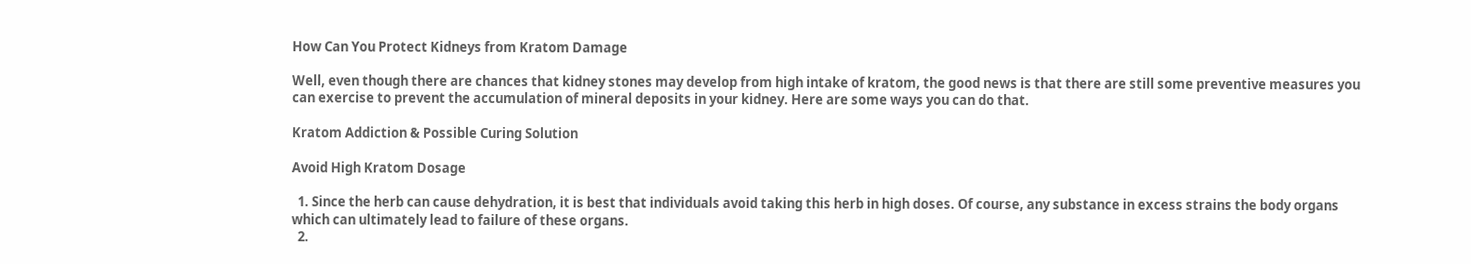How Can You Protect Kidneys from Kratom Damage

Well, even though there are chances that kidney stones may develop from high intake of kratom, the good news is that there are still some preventive measures you can exercise to prevent the accumulation of mineral deposits in your kidney. Here are some ways you can do that.

Kratom Addiction & Possible Curing Solution

Avoid High Kratom Dosage

  1. Since the herb can cause dehydration, it is best that individuals avoid taking this herb in high doses. Of course, any substance in excess strains the body organs which can ultimately lead to failure of these organs.
  2.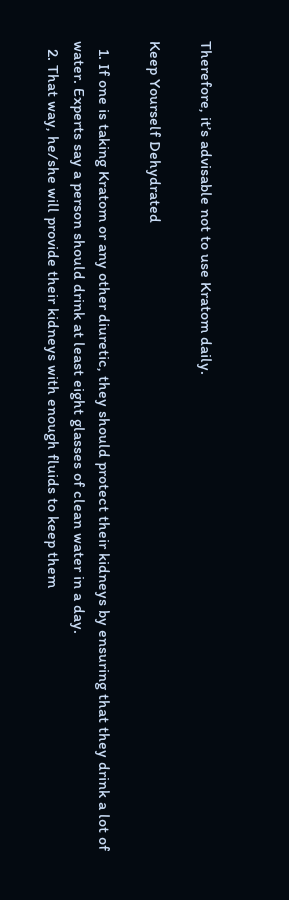Therefore, it’s advisable not to use Kratom daily.

Keep Yourself Dehydrated

  1. If one is taking Kratom or any other diuretic, they should protect their kidneys by ensuring that they drink a lot of water. Experts say a person should drink at least eight glasses of clean water in a day.
  2. That way, he/she will provide their kidneys with enough fluids to keep them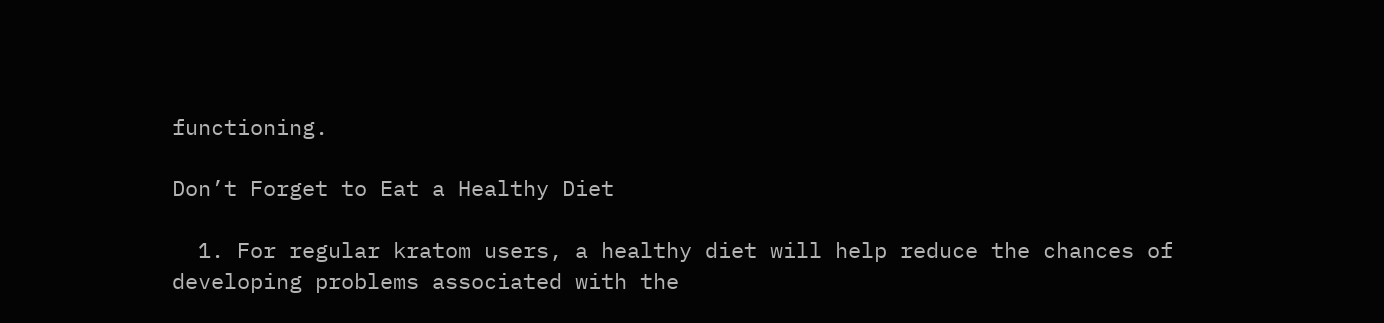functioning.

Don’t Forget to Eat a Healthy Diet

  1. For regular kratom users, a healthy diet will help reduce the chances of developing problems associated with the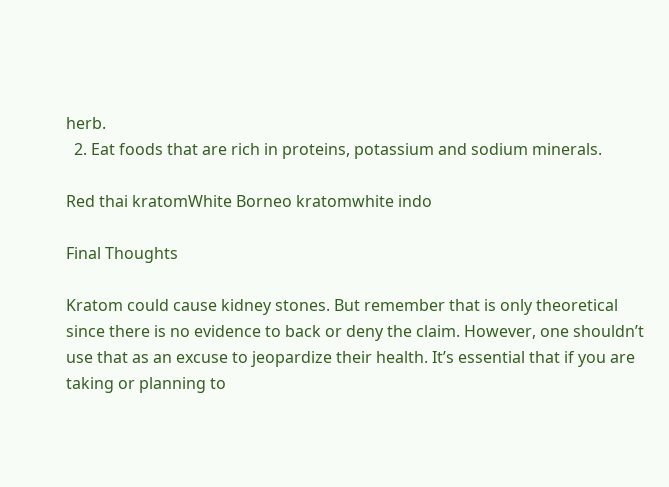herb.
  2. Eat foods that are rich in proteins, potassium and sodium minerals.

Red thai kratomWhite Borneo kratomwhite indo

Final Thoughts

Kratom could cause kidney stones. But remember that is only theoretical since there is no evidence to back or deny the claim. However, one shouldn’t use that as an excuse to jeopardize their health. It’s essential that if you are taking or planning to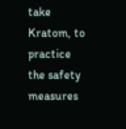take Kratom, to practice the safety measures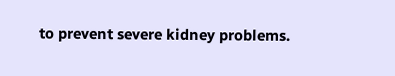to prevent severe kidney problems.